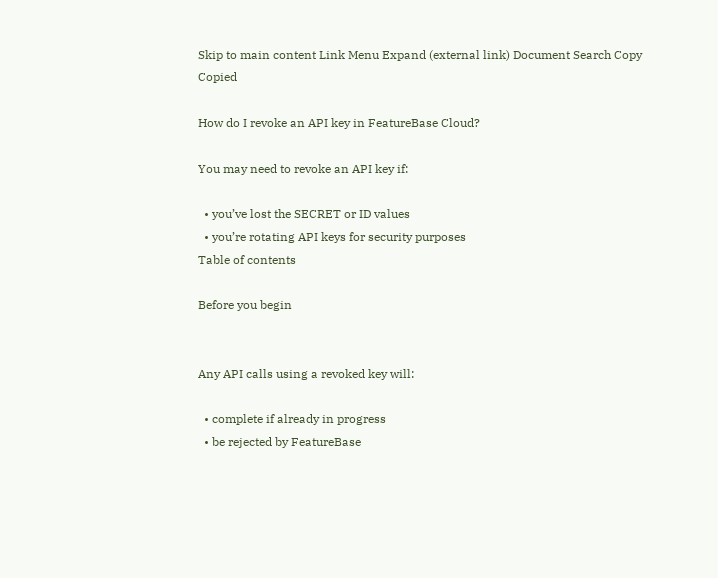Skip to main content Link Menu Expand (external link) Document Search Copy Copied

How do I revoke an API key in FeatureBase Cloud?

You may need to revoke an API key if:

  • you’ve lost the SECRET or ID values
  • you’re rotating API keys for security purposes
Table of contents

Before you begin


Any API calls using a revoked key will:

  • complete if already in progress
  • be rejected by FeatureBase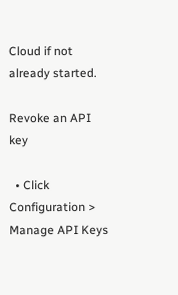Cloud if not already started.

Revoke an API key

  • Click Configuration > Manage API Keys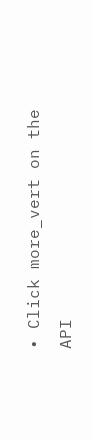• Click more_vert on the API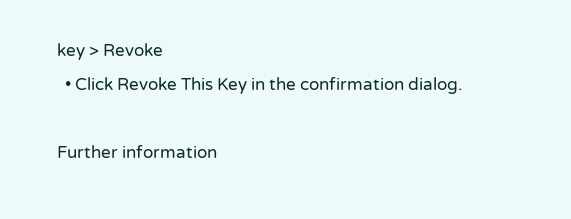key > Revoke
  • Click Revoke This Key in the confirmation dialog.

Further information